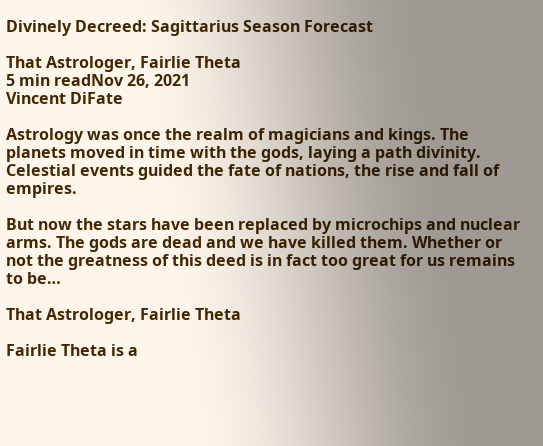Divinely Decreed: Sagittarius Season Forecast

That Astrologer, Fairlie Theta
5 min readNov 26, 2021
Vincent DiFate

Astrology was once the realm of magicians and kings. The planets moved in time with the gods, laying a path divinity. Celestial events guided the fate of nations, the rise and fall of empires.

But now the stars have been replaced by microchips and nuclear arms. The gods are dead and we have killed them. Whether or not the greatness of this deed is in fact too great for us remains to be…

That Astrologer, Fairlie Theta

Fairlie Theta is a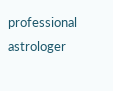professional astrologer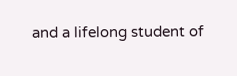and a lifelong student of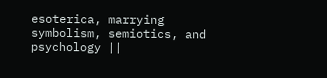esoterica, marrying symbolism, semiotics, and psychology ||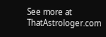See more at ThatAstrologer.com